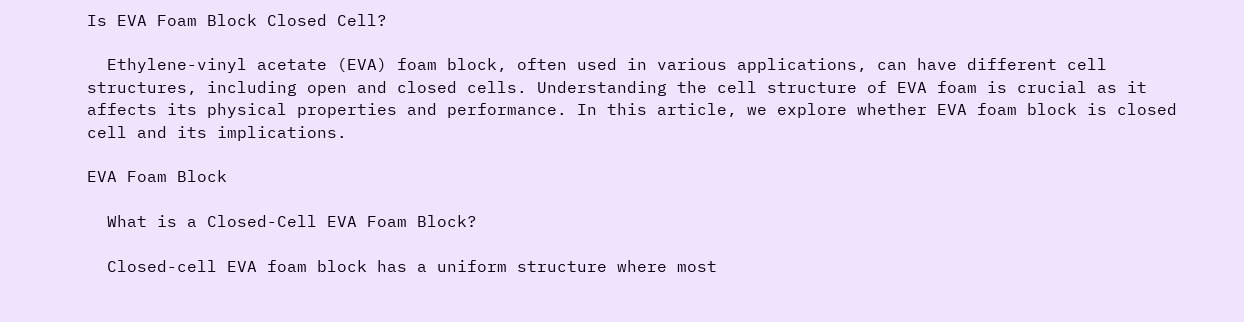Is EVA Foam Block Closed Cell?

  Ethylene-vinyl acetate (EVA) foam block, often used in various applications, can have different cell structures, including open and closed cells. Understanding the cell structure of EVA foam is crucial as it affects its physical properties and performance. In this article, we explore whether EVA foam block is closed cell and its implications.

EVA Foam Block

  What is a Closed-Cell EVA Foam Block?

  Closed-cell EVA foam block has a uniform structure where most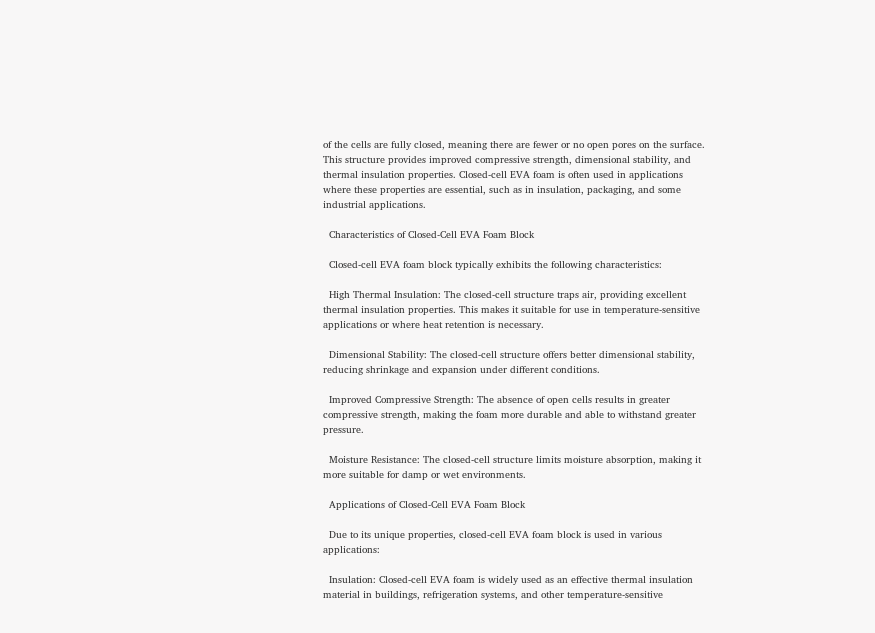of the cells are fully closed, meaning there are fewer or no open pores on the surface. This structure provides improved compressive strength, dimensional stability, and thermal insulation properties. Closed-cell EVA foam is often used in applications where these properties are essential, such as in insulation, packaging, and some industrial applications.

  Characteristics of Closed-Cell EVA Foam Block

  Closed-cell EVA foam block typically exhibits the following characteristics:

  High Thermal Insulation: The closed-cell structure traps air, providing excellent thermal insulation properties. This makes it suitable for use in temperature-sensitive applications or where heat retention is necessary.

  Dimensional Stability: The closed-cell structure offers better dimensional stability, reducing shrinkage and expansion under different conditions.

  Improved Compressive Strength: The absence of open cells results in greater compressive strength, making the foam more durable and able to withstand greater pressure.

  Moisture Resistance: The closed-cell structure limits moisture absorption, making it more suitable for damp or wet environments.

  Applications of Closed-Cell EVA Foam Block

  Due to its unique properties, closed-cell EVA foam block is used in various applications:

  Insulation: Closed-cell EVA foam is widely used as an effective thermal insulation material in buildings, refrigeration systems, and other temperature-sensitive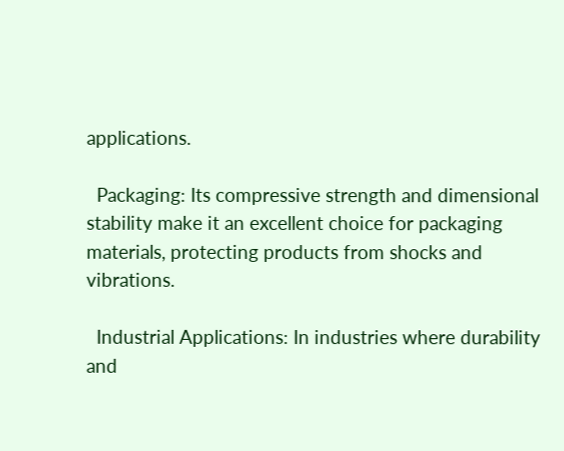applications.

  Packaging: Its compressive strength and dimensional stability make it an excellent choice for packaging materials, protecting products from shocks and vibrations.

  Industrial Applications: In industries where durability and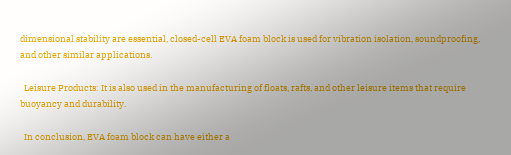dimensional stability are essential, closed-cell EVA foam block is used for vibration isolation, soundproofing, and other similar applications.

  Leisure Products: It is also used in the manufacturing of floats, rafts, and other leisure items that require buoyancy and durability.

  In conclusion, EVA foam block can have either a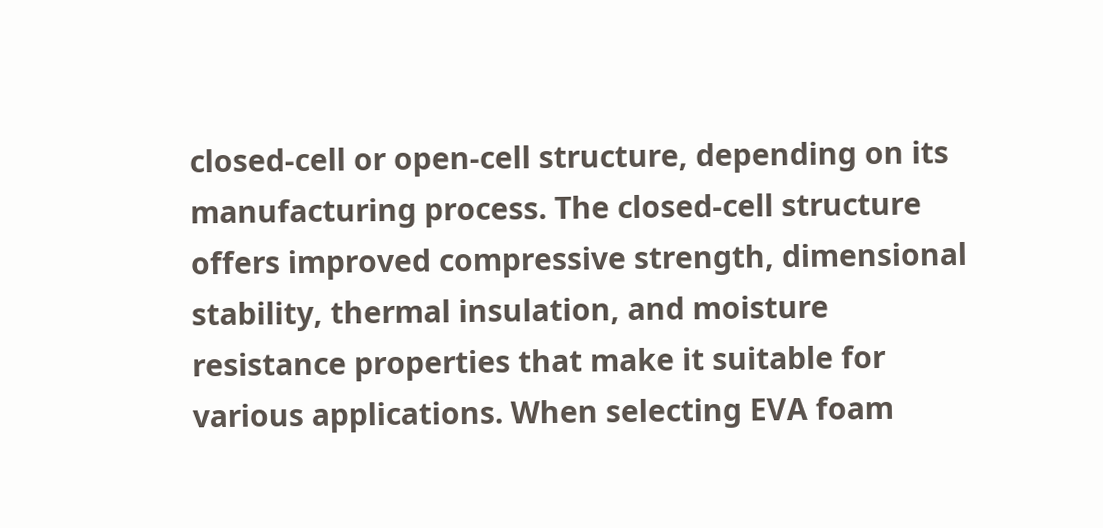closed-cell or open-cell structure, depending on its manufacturing process. The closed-cell structure offers improved compressive strength, dimensional stability, thermal insulation, and moisture resistance properties that make it suitable for various applications. When selecting EVA foam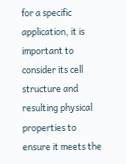for a specific application, it is important to consider its cell structure and resulting physical properties to ensure it meets the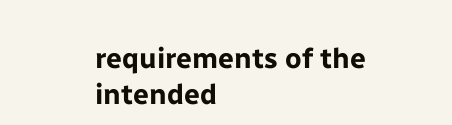requirements of the intended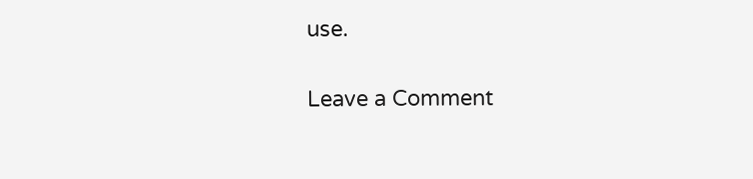use.

Leave a Comment